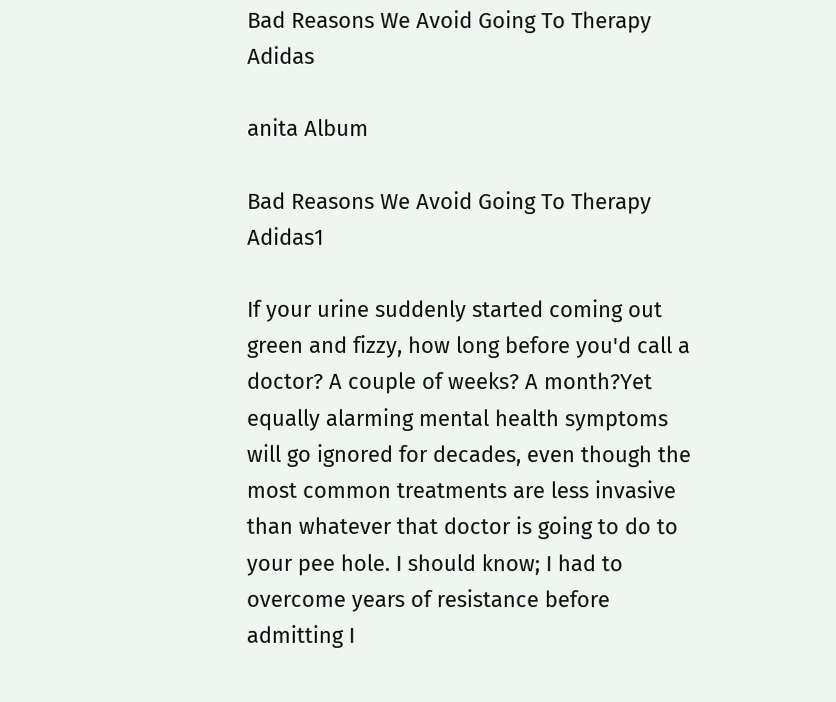Bad Reasons We Avoid Going To Therapy Adidas

anita Album

Bad Reasons We Avoid Going To Therapy Adidas1

If your urine suddenly started coming out green and fizzy, how long before you'd call a doctor? A couple of weeks? A month?Yet equally alarming mental health symptoms will go ignored for decades, even though the most common treatments are less invasive than whatever that doctor is going to do to your pee hole. I should know; I had to overcome years of resistance before admitting I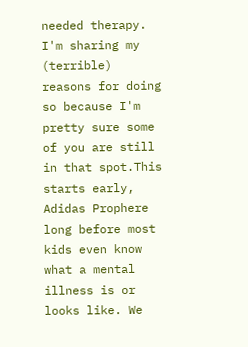needed therapy. I'm sharing my (terrible) reasons for doing so because I'm pretty sure some of you are still in that spot.This starts early, Adidas Prophere long before most kids even know what a mental illness is or looks like. We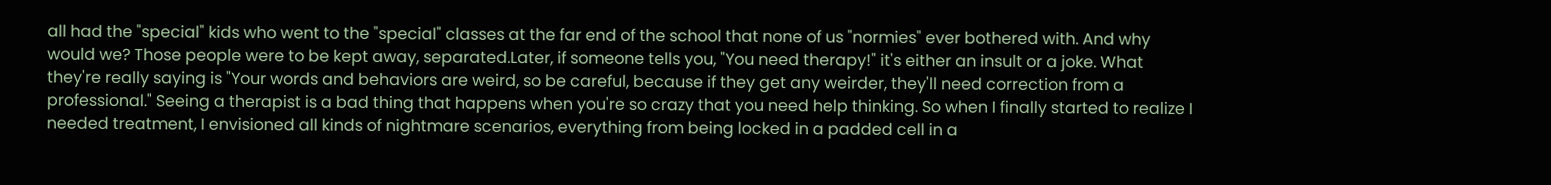all had the "special" kids who went to the "special" classes at the far end of the school that none of us "normies" ever bothered with. And why would we? Those people were to be kept away, separated.Later, if someone tells you, "You need therapy!" it's either an insult or a joke. What they're really saying is "Your words and behaviors are weird, so be careful, because if they get any weirder, they'll need correction from a professional." Seeing a therapist is a bad thing that happens when you're so crazy that you need help thinking. So when I finally started to realize I needed treatment, I envisioned all kinds of nightmare scenarios, everything from being locked in a padded cell in a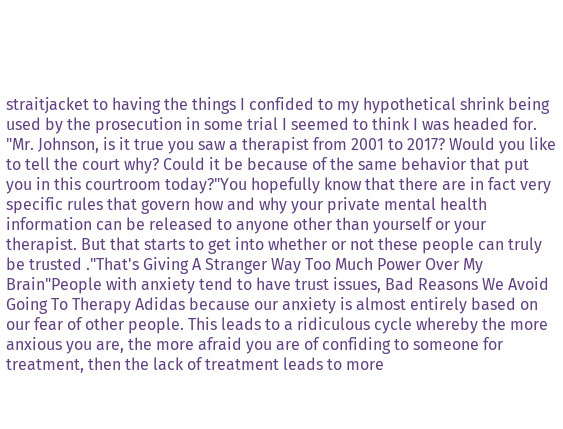straitjacket to having the things I confided to my hypothetical shrink being used by the prosecution in some trial I seemed to think I was headed for. "Mr. Johnson, is it true you saw a therapist from 2001 to 2017? Would you like to tell the court why? Could it be because of the same behavior that put you in this courtroom today?"You hopefully know that there are in fact very specific rules that govern how and why your private mental health information can be released to anyone other than yourself or your therapist. But that starts to get into whether or not these people can truly be trusted ."That's Giving A Stranger Way Too Much Power Over My Brain"People with anxiety tend to have trust issues, Bad Reasons We Avoid Going To Therapy Adidas because our anxiety is almost entirely based on our fear of other people. This leads to a ridiculous cycle whereby the more anxious you are, the more afraid you are of confiding to someone for treatment, then the lack of treatment leads to more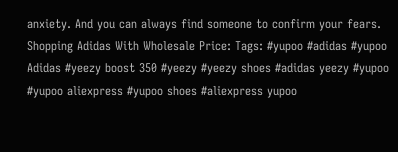anxiety. And you can always find someone to confirm your fears. Shopping Adidas With Wholesale Price: Tags: #yupoo #adidas #yupoo Adidas #yeezy boost 350 #yeezy #yeezy shoes #adidas yeezy #yupoo #yupoo aliexpress #yupoo shoes #aliexpress yupoo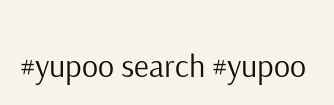#yupoo search #yupoo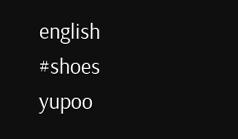english #shoes yupoo